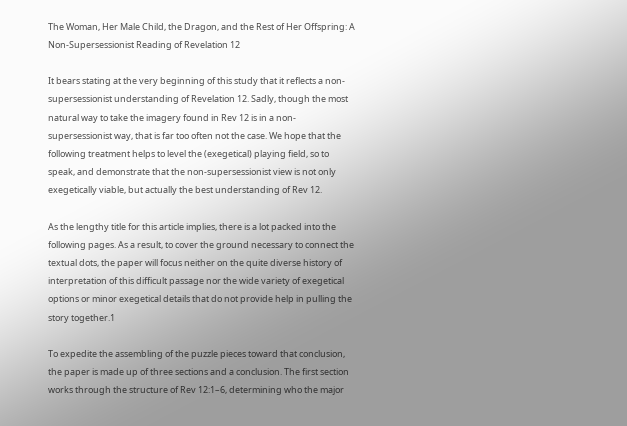The Woman, Her Male Child, the Dragon, and the Rest of Her Offspring: A Non-Supersessionist Reading of Revelation 12

It bears stating at the very beginning of this study that it reflects a non-supersessionist understanding of Revelation 12. Sadly, though the most natural way to take the imagery found in Rev 12 is in a non-supersessionist way, that is far too often not the case. We hope that the following treatment helps to level the (exegetical) playing field, so to speak, and demonstrate that the non-supersessionist view is not only exegetically viable, but actually the best understanding of Rev 12.

As the lengthy title for this article implies, there is a lot packed into the following pages. As a result, to cover the ground necessary to connect the textual dots, the paper will focus neither on the quite diverse history of interpretation of this difficult passage nor the wide variety of exegetical options or minor exegetical details that do not provide help in pulling the story together.1

To expedite the assembling of the puzzle pieces toward that conclusion, the paper is made up of three sections and a conclusion. The first section works through the structure of Rev 12:1–6, determining who the major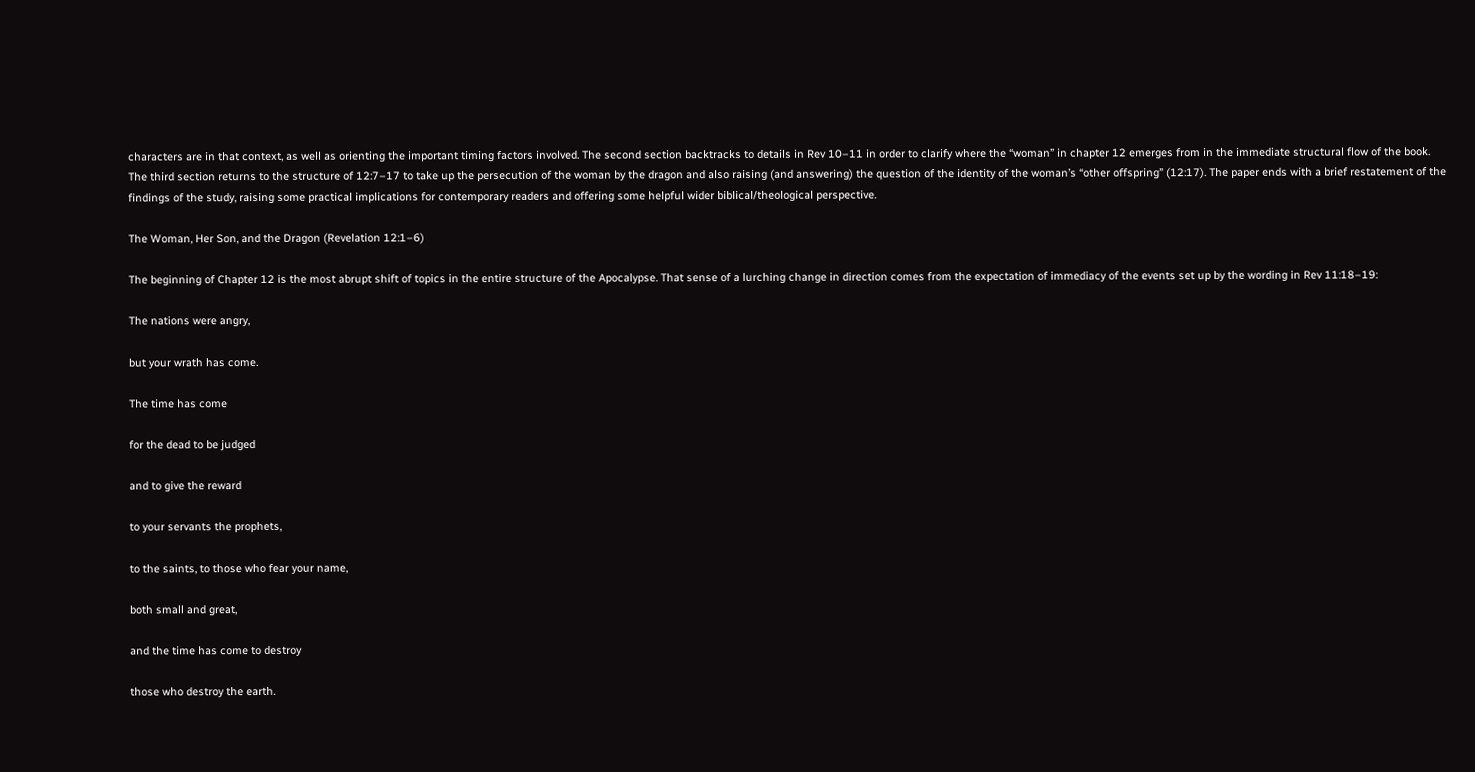characters are in that context, as well as orienting the important timing factors involved. The second section backtracks to details in Rev 10–11 in order to clarify where the “woman” in chapter 12 emerges from in the immediate structural flow of the book. The third section returns to the structure of 12:7–17 to take up the persecution of the woman by the dragon and also raising (and answering) the question of the identity of the woman’s “other offspring” (12:17). The paper ends with a brief restatement of the findings of the study, raising some practical implications for contemporary readers and offering some helpful wider biblical/theological perspective.

The Woman, Her Son, and the Dragon (Revelation 12:1–6)

The beginning of Chapter 12 is the most abrupt shift of topics in the entire structure of the Apocalypse. That sense of a lurching change in direction comes from the expectation of immediacy of the events set up by the wording in Rev 11:18–19:

The nations were angry,

but your wrath has come.

The time has come

for the dead to be judged

and to give the reward

to your servants the prophets,

to the saints, to those who fear your name,

both small and great,

and the time has come to destroy

those who destroy the earth.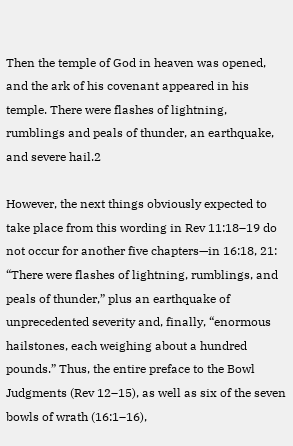Then the temple of God in heaven was opened, and the ark of his covenant appeared in his temple. There were flashes of lightning, rumblings and peals of thunder, an earthquake, and severe hail.2

However, the next things obviously expected to take place from this wording in Rev 11:18–19 do not occur for another five chapters—in 16:18, 21: “There were flashes of lightning, rumblings, and peals of thunder,” plus an earthquake of unprecedented severity and, finally, “enormous hailstones, each weighing about a hundred pounds.” Thus, the entire preface to the Bowl Judgments (Rev 12–15), as well as six of the seven bowls of wrath (16:1–16),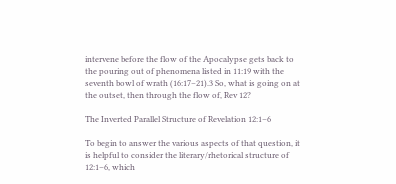intervene before the flow of the Apocalypse gets back to the pouring out of phenomena listed in 11:19 with the seventh bowl of wrath (16:17–21).3 So, what is going on at the outset, then through the flow of, Rev 12?

The Inverted Parallel Structure of Revelation 12:1–6

To begin to answer the various aspects of that question, it is helpful to consider the literary/rhetorical structure of 12:1–6, which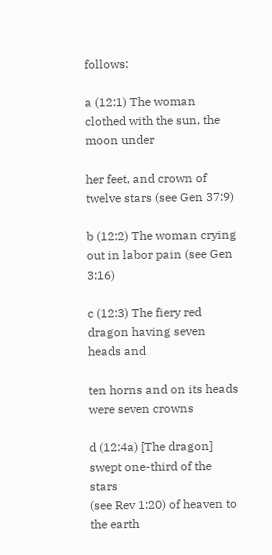follows:

a (12:1) The woman clothed with the sun, the moon under

her feet, and crown of twelve stars (see Gen 37:9)

b (12:2) The woman crying out in labor pain (see Gen 3:16)

c (12:3) The fiery red dragon having seven heads and

ten horns and on its heads were seven crowns

d (12:4a) [The dragon] swept one-third of the stars
(see Rev 1:20) of heaven to the earth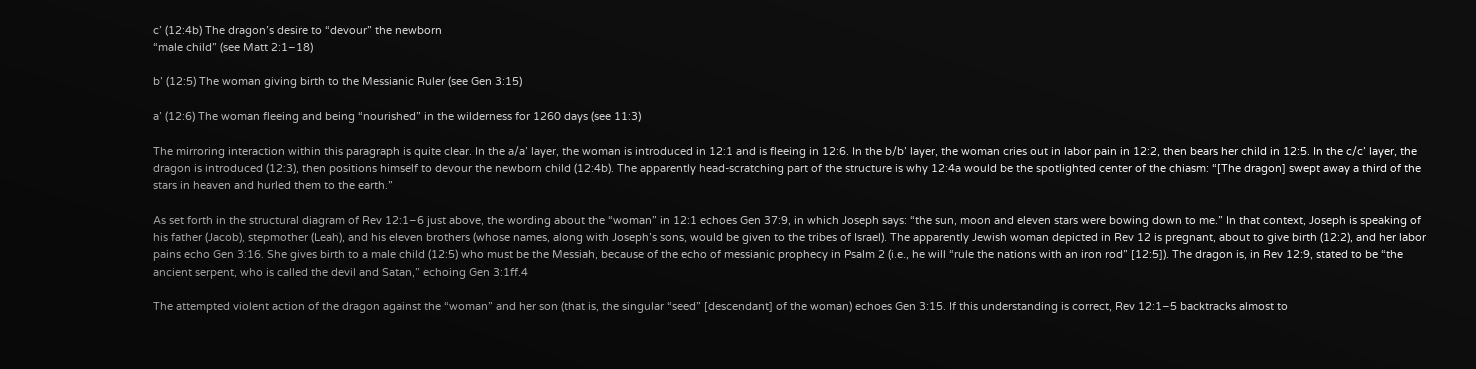c’ (12:4b) The dragon’s desire to “devour” the newborn
“male child” (see Matt 2:1–18)

b’ (12:5) The woman giving birth to the Messianic Ruler (see Gen 3:15)

a’ (12:6) The woman fleeing and being “nourished” in the wilderness for 1260 days (see 11:3)

The mirroring interaction within this paragraph is quite clear. In the a/a’ layer, the woman is introduced in 12:1 and is fleeing in 12:6. In the b/b’ layer, the woman cries out in labor pain in 12:2, then bears her child in 12:5. In the c/c’ layer, the dragon is introduced (12:3), then positions himself to devour the newborn child (12:4b). The apparently head-scratching part of the structure is why 12:4a would be the spotlighted center of the chiasm: “[The dragon] swept away a third of the stars in heaven and hurled them to the earth.”

As set forth in the structural diagram of Rev 12:1–6 just above, the wording about the “woman” in 12:1 echoes Gen 37:9, in which Joseph says: “the sun, moon and eleven stars were bowing down to me.” In that context, Joseph is speaking of his father (Jacob), stepmother (Leah), and his eleven brothers (whose names, along with Joseph’s sons, would be given to the tribes of Israel). The apparently Jewish woman depicted in Rev 12 is pregnant, about to give birth (12:2), and her labor pains echo Gen 3:16. She gives birth to a male child (12:5) who must be the Messiah, because of the echo of messianic prophecy in Psalm 2 (i.e., he will “rule the nations with an iron rod” [12:5]). The dragon is, in Rev 12:9, stated to be “the ancient serpent, who is called the devil and Satan,” echoing Gen 3:1ff.4

The attempted violent action of the dragon against the “woman” and her son (that is, the singular “seed” [descendant] of the woman) echoes Gen 3:15. If this understanding is correct, Rev 12:1–5 backtracks almost to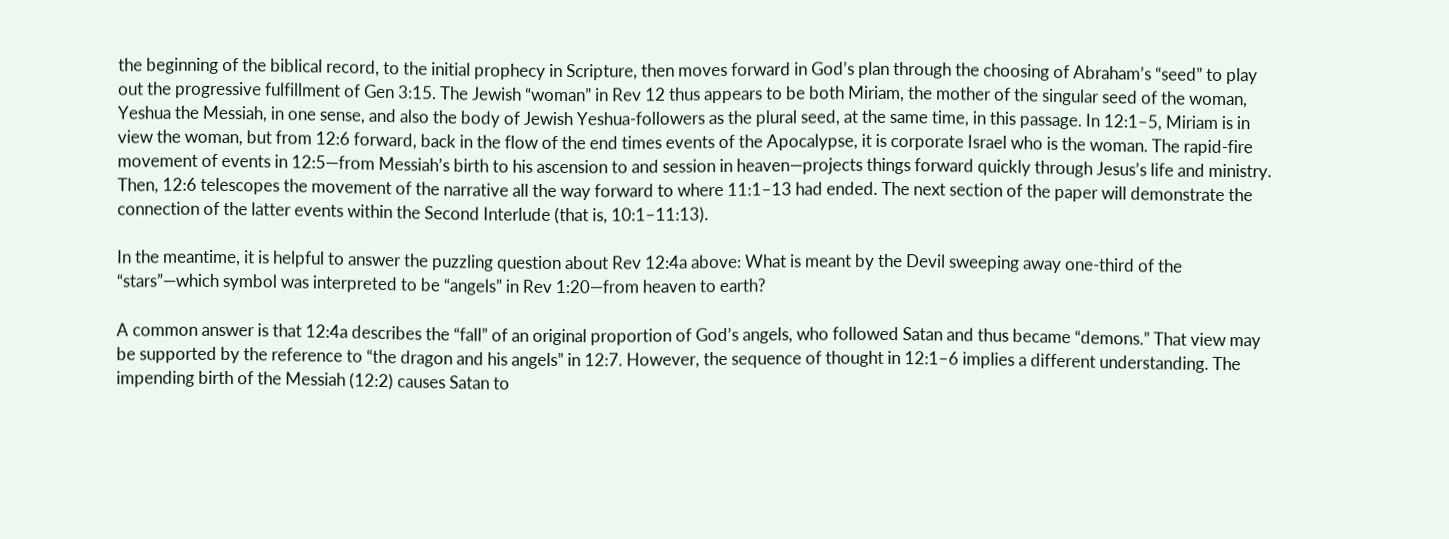the beginning of the biblical record, to the initial prophecy in Scripture, then moves forward in God’s plan through the choosing of Abraham’s “seed” to play out the progressive fulfillment of Gen 3:15. The Jewish “woman” in Rev 12 thus appears to be both Miriam, the mother of the singular seed of the woman, Yeshua the Messiah, in one sense, and also the body of Jewish Yeshua-followers as the plural seed, at the same time, in this passage. In 12:1–5, Miriam is in view the woman, but from 12:6 forward, back in the flow of the end times events of the Apocalypse, it is corporate Israel who is the woman. The rapid-fire movement of events in 12:5—from Messiah’s birth to his ascension to and session in heaven—projects things forward quickly through Jesus’s life and ministry. Then, 12:6 telescopes the movement of the narrative all the way forward to where 11:1–13 had ended. The next section of the paper will demonstrate the connection of the latter events within the Second Interlude (that is, 10:1–11:13).

In the meantime, it is helpful to answer the puzzling question about Rev 12:4a above: What is meant by the Devil sweeping away one-third of the “stars”—which symbol was interpreted to be “angels” in Rev 1:20—from heaven to earth?

A common answer is that 12:4a describes the “fall” of an original proportion of God’s angels, who followed Satan and thus became “demons.” That view may be supported by the reference to “the dragon and his angels” in 12:7. However, the sequence of thought in 12:1–6 implies a different understanding. The impending birth of the Messiah (12:2) causes Satan to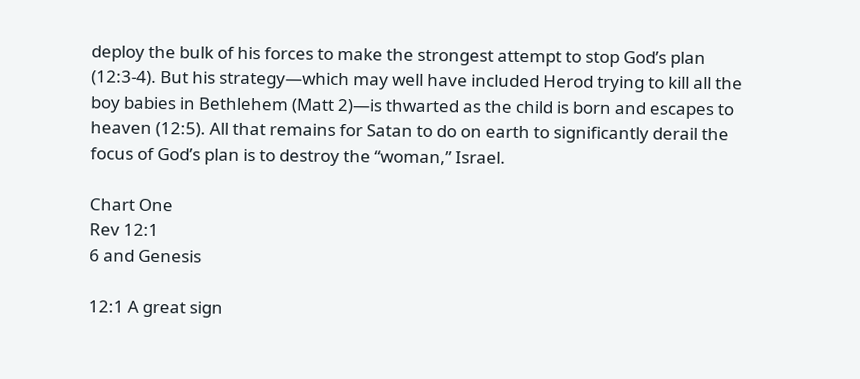deploy the bulk of his forces to make the strongest attempt to stop God’s plan (12:3-4). But his strategy—which may well have included Herod trying to kill all the boy babies in Bethlehem (Matt 2)—is thwarted as the child is born and escapes to heaven (12:5). All that remains for Satan to do on earth to significantly derail the focus of God’s plan is to destroy the “woman,” Israel.

Chart One
Rev 12:1
6 and Genesis

12:1 A great sign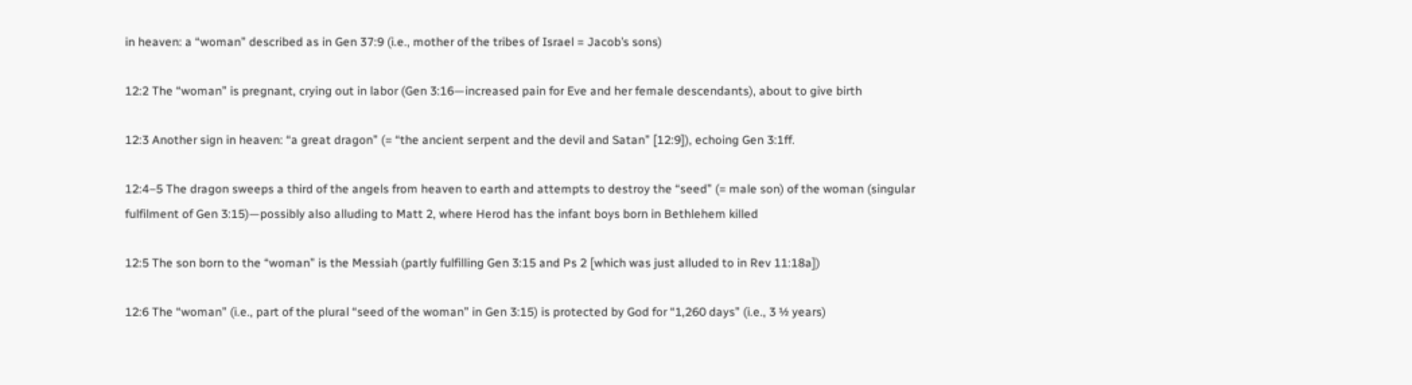in heaven: a “woman” described as in Gen 37:9 (i.e., mother of the tribes of Israel = Jacob’s sons)

12:2 The “woman” is pregnant, crying out in labor (Gen 3:16—increased pain for Eve and her female descendants), about to give birth

12:3 Another sign in heaven: “a great dragon” (= “the ancient serpent and the devil and Satan” [12:9]), echoing Gen 3:1ff.

12:4–5 The dragon sweeps a third of the angels from heaven to earth and attempts to destroy the “seed” (= male son) of the woman (singular fulfilment of Gen 3:15)—possibly also alluding to Matt 2, where Herod has the infant boys born in Bethlehem killed

12:5 The son born to the “woman” is the Messiah (partly fulfilling Gen 3:15 and Ps 2 [which was just alluded to in Rev 11:18a])

12:6 The “woman” (i.e., part of the plural “seed of the woman” in Gen 3:15) is protected by God for “1,260 days” (i.e., 3 ½ years)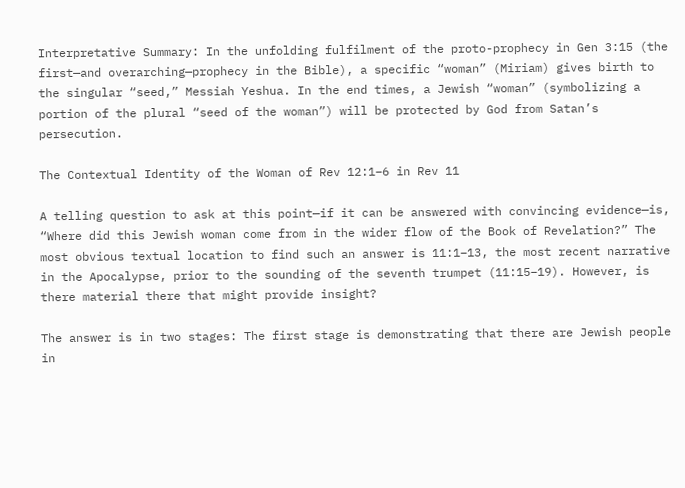Interpretative Summary: In the unfolding fulfilment of the proto-prophecy in Gen 3:15 (the first—and overarching—prophecy in the Bible), a specific “woman” (Miriam) gives birth to the singular “seed,” Messiah Yeshua. In the end times, a Jewish “woman” (symbolizing a portion of the plural “seed of the woman”) will be protected by God from Satan’s persecution.

The Contextual Identity of the Woman of Rev 12:1–6 in Rev 11

A telling question to ask at this point—if it can be answered with convincing evidence—is, “Where did this Jewish woman come from in the wider flow of the Book of Revelation?” The most obvious textual location to find such an answer is 11:1–13, the most recent narrative in the Apocalypse, prior to the sounding of the seventh trumpet (11:15–19). However, is there material there that might provide insight?

The answer is in two stages: The first stage is demonstrating that there are Jewish people in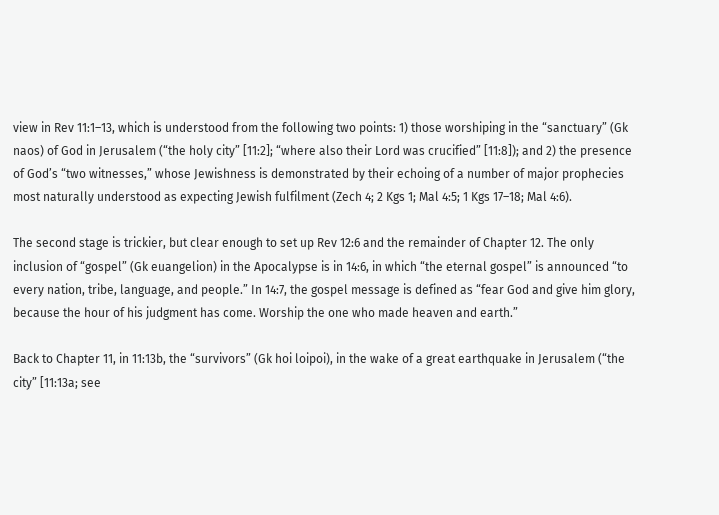view in Rev 11:1–13, which is understood from the following two points: 1) those worshiping in the “sanctuary” (Gk naos) of God in Jerusalem (“the holy city” [11:2]; “where also their Lord was crucified” [11:8]); and 2) the presence of God’s “two witnesses,” whose Jewishness is demonstrated by their echoing of a number of major prophecies most naturally understood as expecting Jewish fulfilment (Zech 4; 2 Kgs 1; Mal 4:5; 1 Kgs 17–18; Mal 4:6).

The second stage is trickier, but clear enough to set up Rev 12:6 and the remainder of Chapter 12. The only inclusion of “gospel” (Gk euangelion) in the Apocalypse is in 14:6, in which “the eternal gospel” is announced “to every nation, tribe, language, and people.” In 14:7, the gospel message is defined as “fear God and give him glory, because the hour of his judgment has come. Worship the one who made heaven and earth.”

Back to Chapter 11, in 11:13b, the “survivors” (Gk hoi loipoi), in the wake of a great earthquake in Jerusalem (“the city” [11:13a; see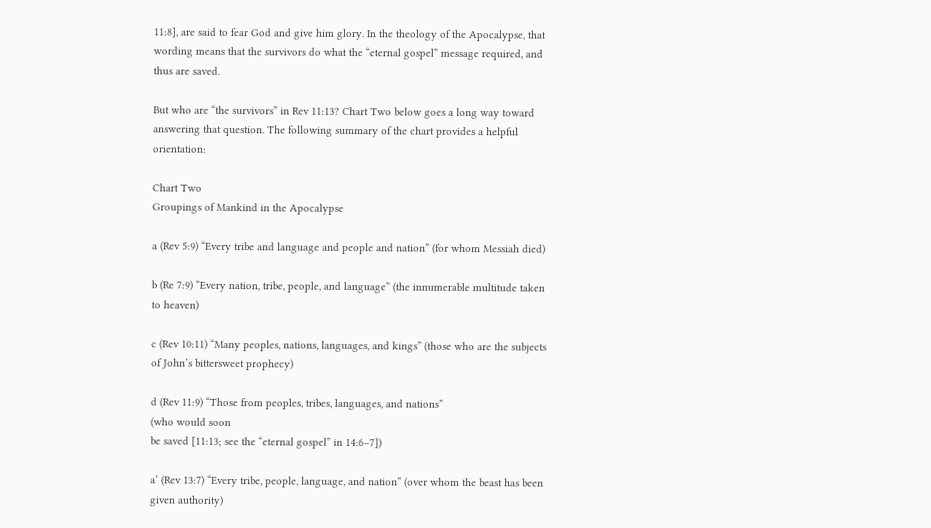11:8], are said to fear God and give him glory. In the theology of the Apocalypse, that wording means that the survivors do what the “eternal gospel” message required, and thus are saved.

But who are “the survivors” in Rev 11:13? Chart Two below goes a long way toward answering that question. The following summary of the chart provides a helpful orientation:

Chart Two
Groupings of Mankind in the Apocalypse

a (Rev 5:9) “Every tribe and language and people and nation” (for whom Messiah died)

b (Re 7:9) “Every nation, tribe, people, and language” (the innumerable multitude taken to heaven)

c (Rev 10:11) “Many peoples, nations, languages, and kings” (those who are the subjects of John’s bittersweet prophecy)

d (Rev 11:9) “Those from peoples, tribes, languages, and nations”
(who would soon
be saved [11:13; see the “eternal gospel” in 14:6–7])

a’ (Rev 13:7) “Every tribe, people, language, and nation” (over whom the beast has been given authority)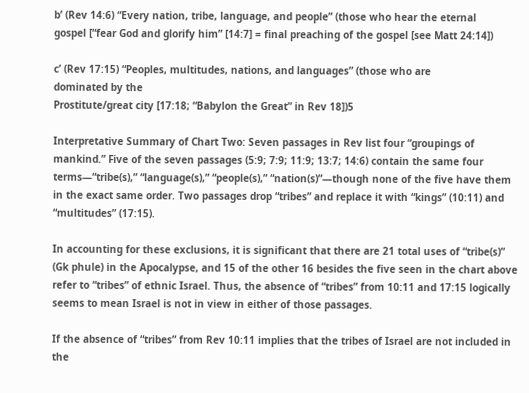b’ (Rev 14:6) “Every nation, tribe, language, and people” (those who hear the eternal
gospel [“fear God and glorify him” [14:7] = final preaching of the gospel [see Matt 24:14])

c’ (Rev 17:15) “Peoples, multitudes, nations, and languages” (those who are
dominated by the
Prostitute/great city [17:18; “Babylon the Great” in Rev 18])5

Interpretative Summary of Chart Two: Seven passages in Rev list four “groupings of mankind.” Five of the seven passages (5:9; 7:9; 11:9; 13:7; 14:6) contain the same four terms—“tribe(s),” “language(s),” “people(s),” “nation(s)”—though none of the five have them in the exact same order. Two passages drop “tribes” and replace it with “kings” (10:11) and “multitudes” (17:15).

In accounting for these exclusions, it is significant that there are 21 total uses of “tribe(s)” (Gk phule) in the Apocalypse, and 15 of the other 16 besides the five seen in the chart above refer to “tribes” of ethnic Israel. Thus, the absence of “tribes” from 10:11 and 17:15 logically seems to mean Israel is not in view in either of those passages.

If the absence of “tribes” from Rev 10:11 implies that the tribes of Israel are not included in the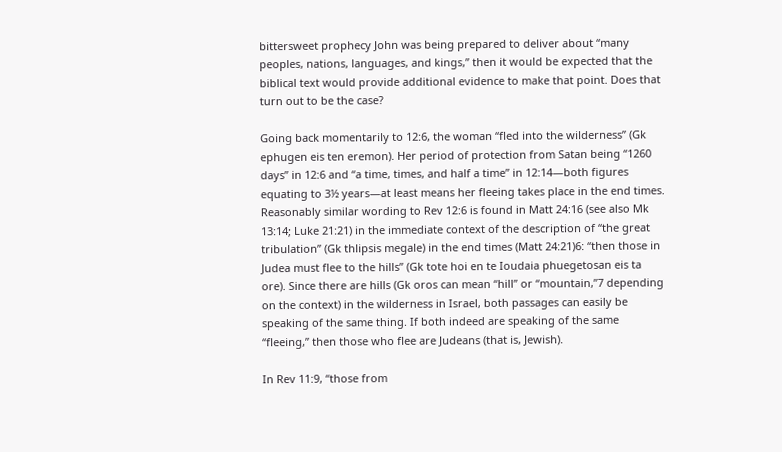bittersweet prophecy John was being prepared to deliver about “many peoples, nations, languages, and kings,” then it would be expected that the biblical text would provide additional evidence to make that point. Does that turn out to be the case?

Going back momentarily to 12:6, the woman “fled into the wilderness” (Gk ephugen eis ten eremon). Her period of protection from Satan being “1260 days” in 12:6 and “a time, times, and half a time” in 12:14—both figures equating to 3½ years—at least means her fleeing takes place in the end times. Reasonably similar wording to Rev 12:6 is found in Matt 24:16 (see also Mk 13:14; Luke 21:21) in the immediate context of the description of “the great tribulation” (Gk thlipsis megale) in the end times (Matt 24:21)6: “then those in Judea must flee to the hills” (Gk tote hoi en te Ioudaia phuegetosan eis ta ore). Since there are hills (Gk oros can mean “hill” or “mountain,”7 depending on the context) in the wilderness in Israel, both passages can easily be speaking of the same thing. If both indeed are speaking of the same “fleeing,” then those who flee are Judeans (that is, Jewish).

In Rev 11:9, “those from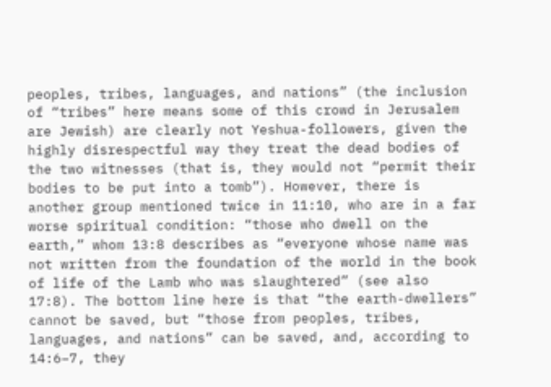peoples, tribes, languages, and nations” (the inclusion of “tribes” here means some of this crowd in Jerusalem are Jewish) are clearly not Yeshua-followers, given the highly disrespectful way they treat the dead bodies of the two witnesses (that is, they would not “permit their bodies to be put into a tomb”). However, there is another group mentioned twice in 11:10, who are in a far worse spiritual condition: “those who dwell on the earth,” whom 13:8 describes as “everyone whose name was not written from the foundation of the world in the book of life of the Lamb who was slaughtered” (see also 17:8). The bottom line here is that “the earth-dwellers” cannot be saved, but “those from peoples, tribes, languages, and nations” can be saved, and, according to 14:6–7, they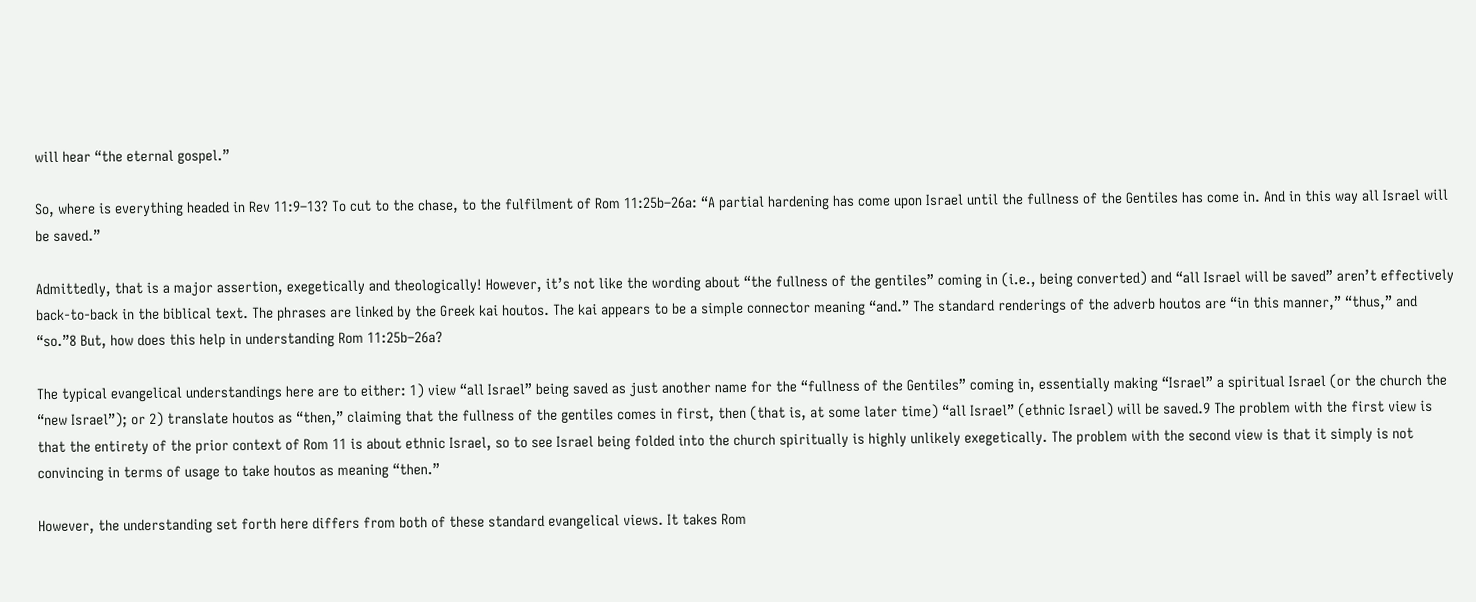will hear “the eternal gospel.”

So, where is everything headed in Rev 11:9–13? To cut to the chase, to the fulfilment of Rom 11:25b–26a: “A partial hardening has come upon Israel until the fullness of the Gentiles has come in. And in this way all Israel will be saved.”

Admittedly, that is a major assertion, exegetically and theologically! However, it’s not like the wording about “the fullness of the gentiles” coming in (i.e., being converted) and “all Israel will be saved” aren’t effectively back-to-back in the biblical text. The phrases are linked by the Greek kai houtos. The kai appears to be a simple connector meaning “and.” The standard renderings of the adverb houtos are “in this manner,” “thus,” and “so.”8 But, how does this help in understanding Rom 11:25b–26a?

The typical evangelical understandings here are to either: 1) view “all Israel” being saved as just another name for the “fullness of the Gentiles” coming in, essentially making “Israel” a spiritual Israel (or the church the “new Israel”); or 2) translate houtos as “then,” claiming that the fullness of the gentiles comes in first, then (that is, at some later time) “all Israel” (ethnic Israel) will be saved.9 The problem with the first view is that the entirety of the prior context of Rom 11 is about ethnic Israel, so to see Israel being folded into the church spiritually is highly unlikely exegetically. The problem with the second view is that it simply is not convincing in terms of usage to take houtos as meaning “then.”

However, the understanding set forth here differs from both of these standard evangelical views. It takes Rom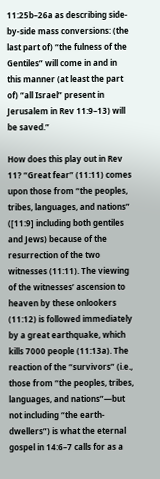11:25b–26a as describing side-by-side mass conversions: (the last part of) “the fulness of the Gentiles” will come in and in this manner (at least the part of) “all Israel” present in Jerusalem in Rev 11:9–13) will be saved.”

How does this play out in Rev 11? “Great fear” (11:11) comes upon those from “the peoples, tribes, languages, and nations” ([11:9] including both gentiles and Jews) because of the resurrection of the two witnesses (11:11). The viewing of the witnesses’ ascension to heaven by these onlookers (11:12) is followed immediately by a great earthquake, which kills 7000 people (11:13a). The reaction of the “survivors” (i.e., those from “the peoples, tribes, languages, and nations”—but not including “the earth-dwellers”) is what the eternal gospel in 14:6–7 calls for as a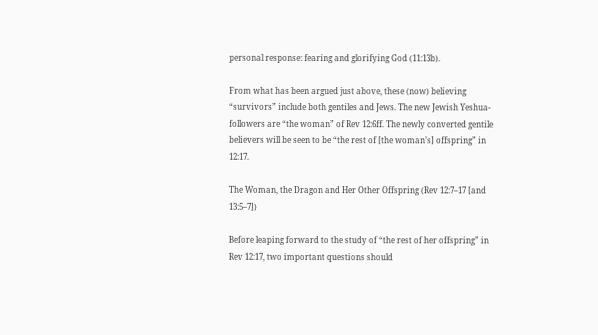personal response: fearing and glorifying God (11:13b).

From what has been argued just above, these (now) believing “survivors” include both gentiles and Jews. The new Jewish Yeshua-followers are “the woman” of Rev 12:6ff. The newly converted gentile believers will be seen to be “the rest of [the woman’s] offspring” in 12:17.

The Woman, the Dragon and Her Other Offspring (Rev 12:7–17 [and 13:5–7])

Before leaping forward to the study of “the rest of her offspring” in Rev 12:17, two important questions should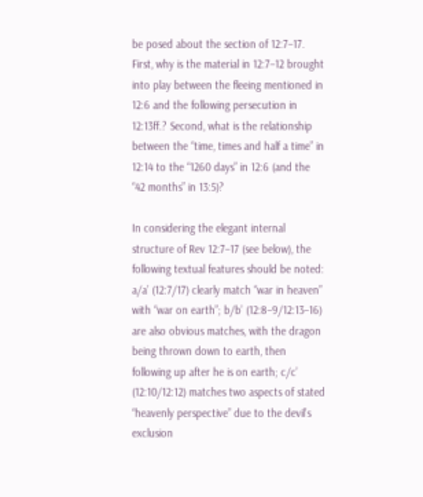be posed about the section of 12:7–17. First, why is the material in 12:7–12 brought into play between the fleeing mentioned in 12:6 and the following persecution in 12:13ff.? Second, what is the relationship between the “time, times and half a time” in 12:14 to the “1260 days” in 12:6 (and the “42 months” in 13:5)?

In considering the elegant internal structure of Rev 12:7–17 (see below), the following textual features should be noted: a/a’ (12:7/17) clearly match “war in heaven” with “war on earth”; b/b’ (12:8–9/12:13–16) are also obvious matches, with the dragon being thrown down to earth, then following up after he is on earth; c/c’ (12:10/12:12) matches two aspects of stated “heavenly perspective” due to the devil’s exclusion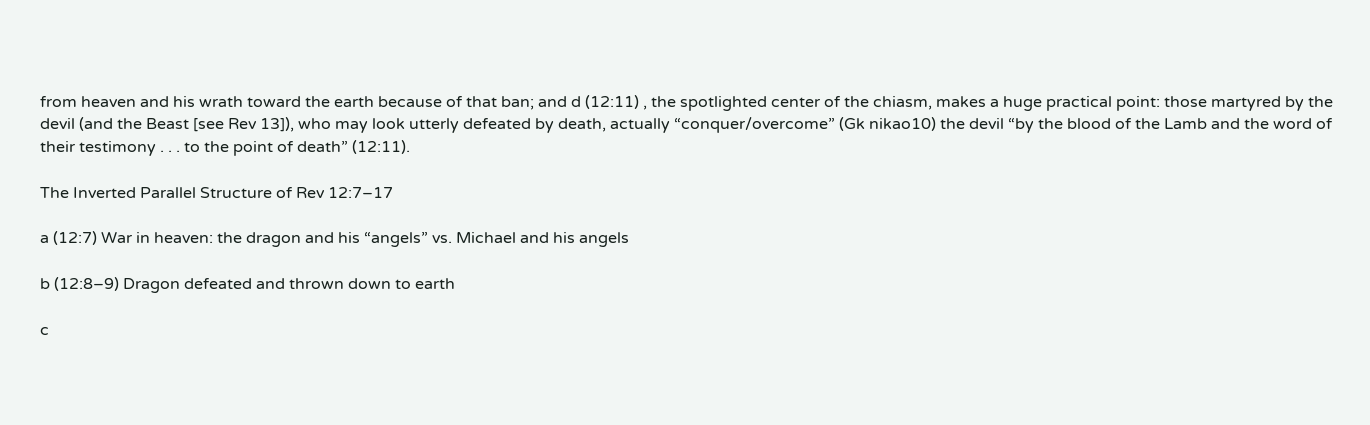from heaven and his wrath toward the earth because of that ban; and d (12:11) , the spotlighted center of the chiasm, makes a huge practical point: those martyred by the devil (and the Beast [see Rev 13]), who may look utterly defeated by death, actually “conquer/overcome” (Gk nikao10) the devil “by the blood of the Lamb and the word of their testimony . . . to the point of death” (12:11).

The Inverted Parallel Structure of Rev 12:7–17

a (12:7) War in heaven: the dragon and his “angels” vs. Michael and his angels

b (12:8–9) Dragon defeated and thrown down to earth

c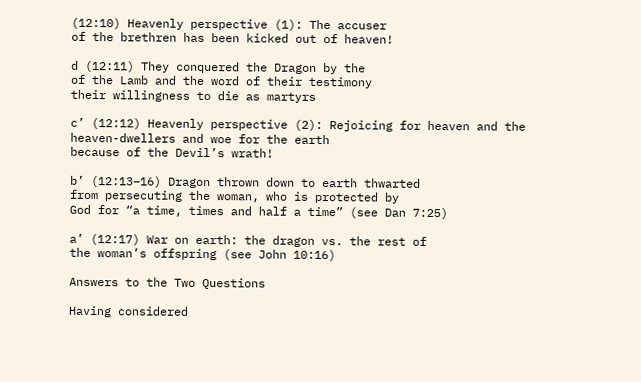(12:10) Heavenly perspective (1): The accuser
of the brethren has been kicked out of heaven!

d (12:11) They conquered the Dragon by the
of the Lamb and the word of their testimony
their willingness to die as martyrs

c’ (12:12) Heavenly perspective (2): Rejoicing for heaven and the
heaven-dwellers and woe for the earth
because of the Devil’s wrath!

b’ (12:13–16) Dragon thrown down to earth thwarted
from persecuting the woman, who is protected by
God for “a time, times and half a time” (see Dan 7:25)

a’ (12:17) War on earth: the dragon vs. the rest of
the woman’s offspring (see John 10:16)

Answers to the Two Questions

Having considered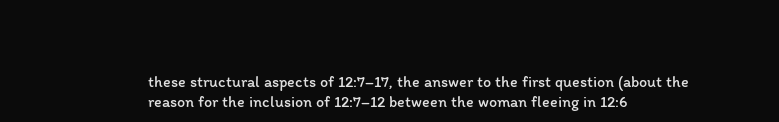these structural aspects of 12:7–17, the answer to the first question (about the reason for the inclusion of 12:7–12 between the woman fleeing in 12:6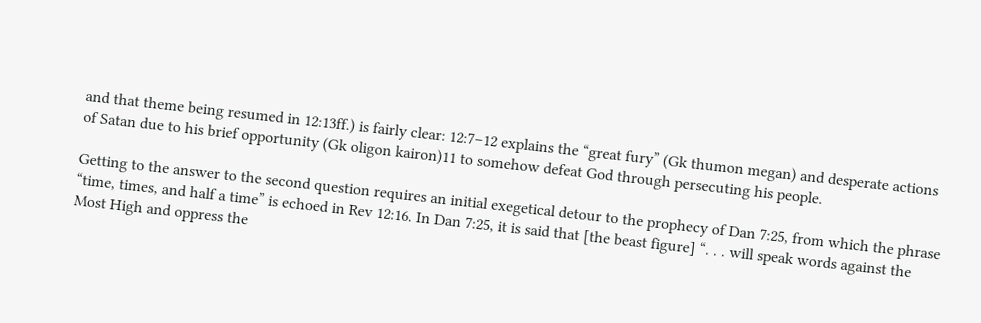and that theme being resumed in 12:13ff.) is fairly clear: 12:7–12 explains the “great fury” (Gk thumon megan) and desperate actions of Satan due to his brief opportunity (Gk oligon kairon)11 to somehow defeat God through persecuting his people.

Getting to the answer to the second question requires an initial exegetical detour to the prophecy of Dan 7:25, from which the phrase “time, times, and half a time” is echoed in Rev 12:16. In Dan 7:25, it is said that [the beast figure] “. . . will speak words against the Most High and oppress the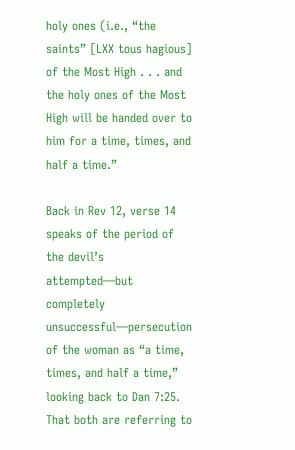holy ones (i.e., “the saints” [LXX tous hagious] of the Most High . . . and the holy ones of the Most High will be handed over to him for a time, times, and half a time.”

Back in Rev 12, verse 14 speaks of the period of the devil’s attempted—but completely unsuccessful—persecution of the woman as “a time, times, and half a time,” looking back to Dan 7:25. That both are referring to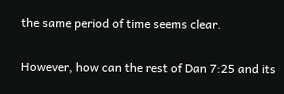the same period of time seems clear.

However, how can the rest of Dan 7:25 and its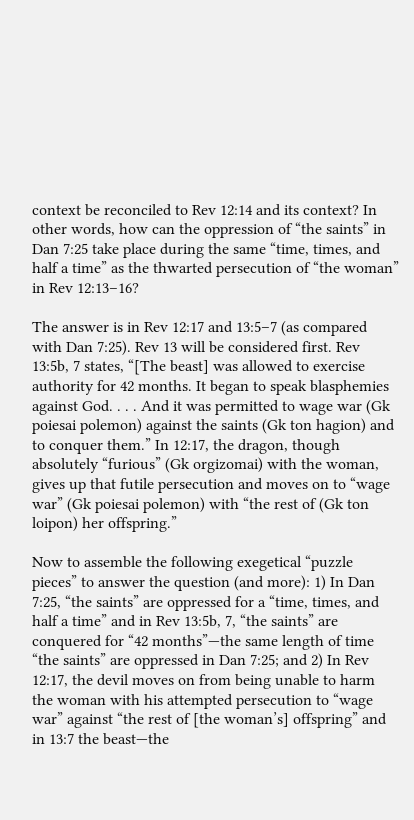context be reconciled to Rev 12:14 and its context? In other words, how can the oppression of “the saints” in Dan 7:25 take place during the same “time, times, and half a time” as the thwarted persecution of “the woman” in Rev 12:13–16?

The answer is in Rev 12:17 and 13:5–7 (as compared with Dan 7:25). Rev 13 will be considered first. Rev 13:5b, 7 states, “[The beast] was allowed to exercise authority for 42 months. It began to speak blasphemies against God. . . . And it was permitted to wage war (Gk poiesai polemon) against the saints (Gk ton hagion) and to conquer them.” In 12:17, the dragon, though absolutely “furious” (Gk orgizomai) with the woman, gives up that futile persecution and moves on to “wage war” (Gk poiesai polemon) with “the rest of (Gk ton loipon) her offspring.”

Now to assemble the following exegetical “puzzle pieces” to answer the question (and more): 1) In Dan 7:25, “the saints” are oppressed for a “time, times, and half a time” and in Rev 13:5b, 7, “the saints” are conquered for “42 months”—the same length of time “the saints” are oppressed in Dan 7:25; and 2) In Rev 12:17, the devil moves on from being unable to harm the woman with his attempted persecution to “wage war” against “the rest of [the woman’s] offspring” and in 13:7 the beast—the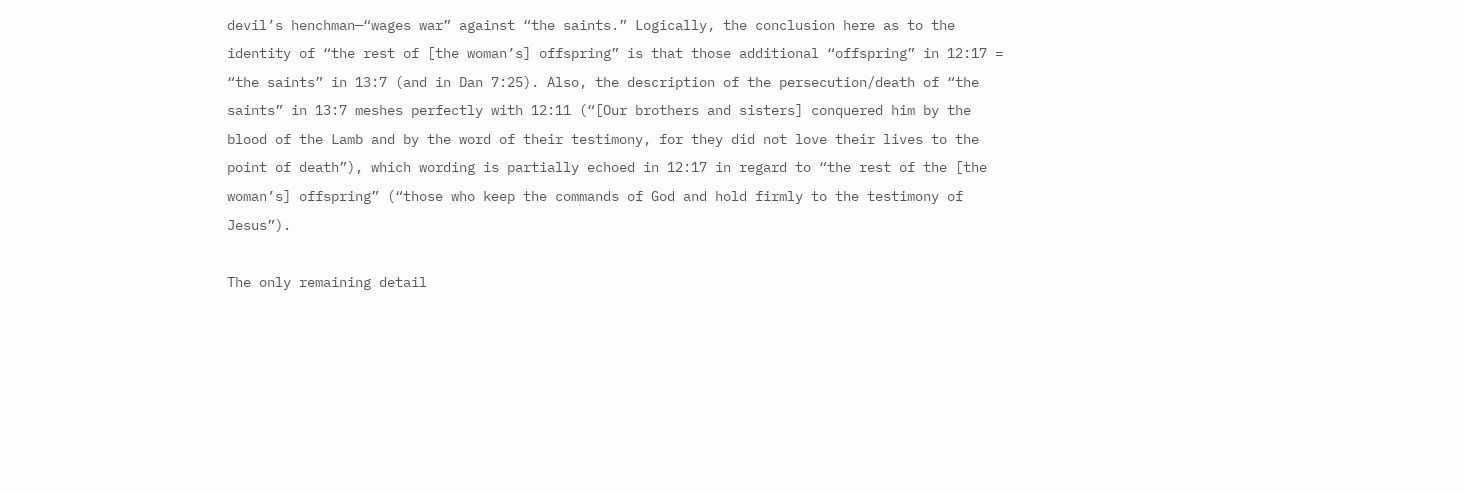devil’s henchman—“wages war” against “the saints.” Logically, the conclusion here as to the identity of “the rest of [the woman’s] offspring” is that those additional “offspring” in 12:17 = “the saints” in 13:7 (and in Dan 7:25). Also, the description of the persecution/death of “the saints” in 13:7 meshes perfectly with 12:11 (“[Our brothers and sisters] conquered him by the blood of the Lamb and by the word of their testimony, for they did not love their lives to the point of death”), which wording is partially echoed in 12:17 in regard to “the rest of the [the woman’s] offspring” (“those who keep the commands of God and hold firmly to the testimony of Jesus”).

The only remaining detail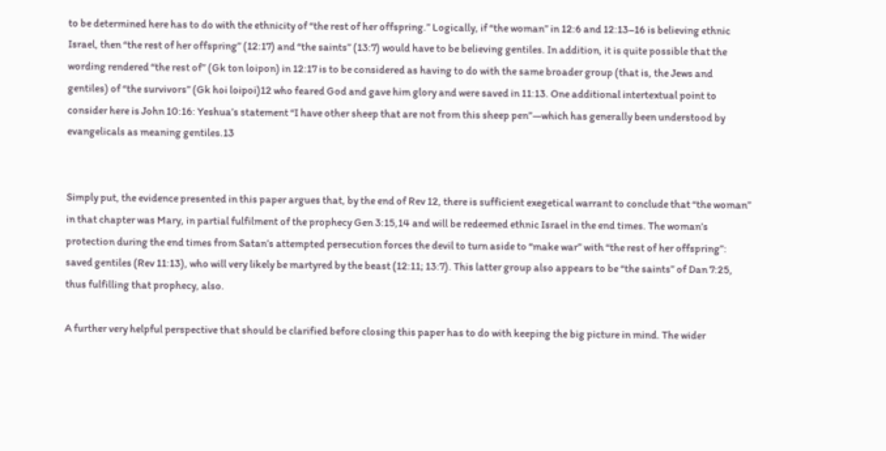to be determined here has to do with the ethnicity of “the rest of her offspring.” Logically, if “the woman” in 12:6 and 12:13–16 is believing ethnic Israel, then “the rest of her offspring” (12:17) and “the saints” (13:7) would have to be believing gentiles. In addition, it is quite possible that the wording rendered “the rest of” (Gk ton loipon) in 12:17 is to be considered as having to do with the same broader group (that is, the Jews and gentiles) of “the survivors” (Gk hoi loipoi)12 who feared God and gave him glory and were saved in 11:13. One additional intertextual point to consider here is John 10:16: Yeshua’s statement “I have other sheep that are not from this sheep pen”—which has generally been understood by evangelicals as meaning gentiles.13


Simply put, the evidence presented in this paper argues that, by the end of Rev 12, there is sufficient exegetical warrant to conclude that “the woman” in that chapter was Mary, in partial fulfilment of the prophecy Gen 3:15,14 and will be redeemed ethnic Israel in the end times. The woman’s protection during the end times from Satan’s attempted persecution forces the devil to turn aside to “make war” with “the rest of her offspring”: saved gentiles (Rev 11:13), who will very likely be martyred by the beast (12:11; 13:7). This latter group also appears to be “the saints” of Dan 7:25, thus fulfilling that prophecy, also.

A further very helpful perspective that should be clarified before closing this paper has to do with keeping the big picture in mind. The wider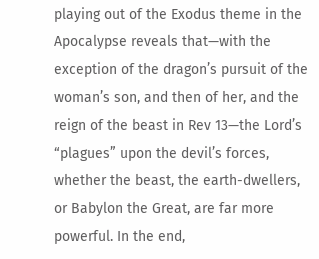playing out of the Exodus theme in the Apocalypse reveals that—with the exception of the dragon’s pursuit of the woman’s son, and then of her, and the reign of the beast in Rev 13—the Lord’s “plagues” upon the devil’s forces, whether the beast, the earth-dwellers, or Babylon the Great, are far more powerful. In the end,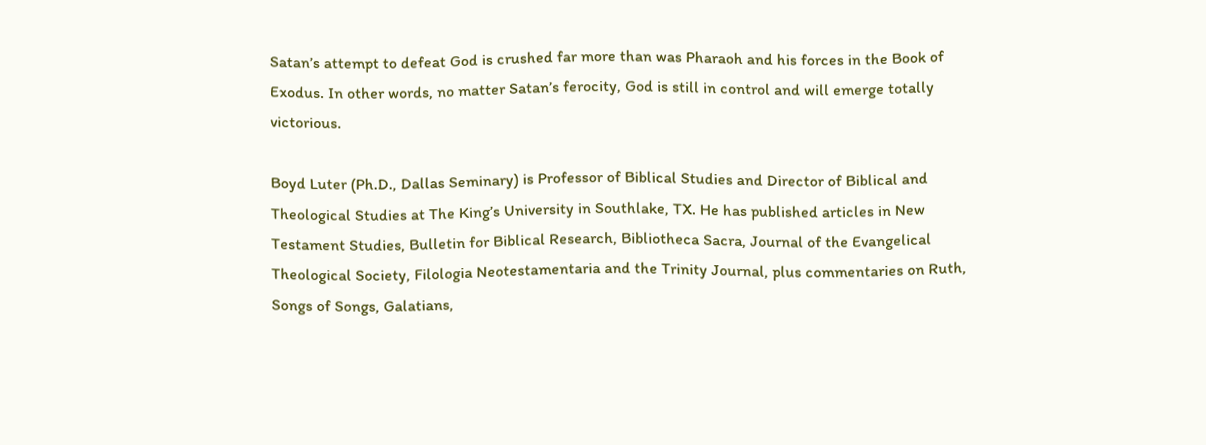Satan’s attempt to defeat God is crushed far more than was Pharaoh and his forces in the Book of Exodus. In other words, no matter Satan’s ferocity, God is still in control and will emerge totally victorious.

Boyd Luter (Ph.D., Dallas Seminary) is Professor of Biblical Studies and Director of Biblical and Theological Studies at The King’s University in Southlake, TX. He has published articles in New Testament Studies, Bulletin for Biblical Research, Bibliotheca Sacra, Journal of the Evangelical Theological Society, Filologia Neotestamentaria and the Trinity Journal, plus commentaries on Ruth, Songs of Songs, Galatians,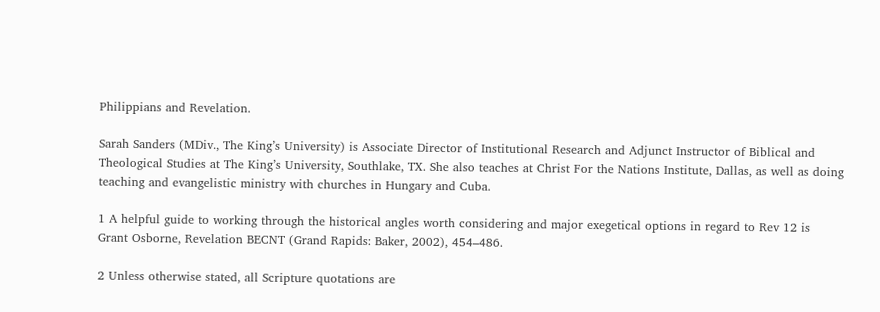Philippians and Revelation.

Sarah Sanders (MDiv., The King’s University) is Associate Director of Institutional Research and Adjunct Instructor of Biblical and Theological Studies at The King’s University, Southlake, TX. She also teaches at Christ For the Nations Institute, Dallas, as well as doing teaching and evangelistic ministry with churches in Hungary and Cuba.

1 A helpful guide to working through the historical angles worth considering and major exegetical options in regard to Rev 12 is Grant Osborne, Revelation BECNT (Grand Rapids: Baker, 2002), 454–486.

2 Unless otherwise stated, all Scripture quotations are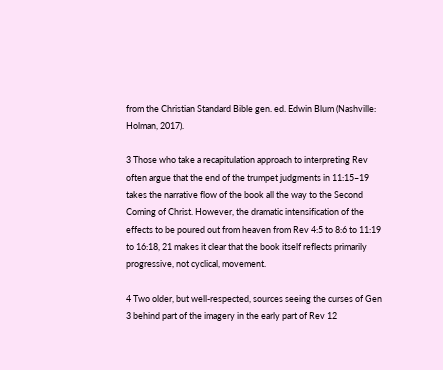from the Christian Standard Bible gen. ed. Edwin Blum (Nashville: Holman, 2017).

3 Those who take a recapitulation approach to interpreting Rev often argue that the end of the trumpet judgments in 11:15–19 takes the narrative flow of the book all the way to the Second Coming of Christ. However, the dramatic intensification of the effects to be poured out from heaven from Rev 4:5 to 8:6 to 11:19 to 16:18, 21 makes it clear that the book itself reflects primarily progressive, not cyclical, movement.

4 Two older, but well-respected, sources seeing the curses of Gen 3 behind part of the imagery in the early part of Rev 12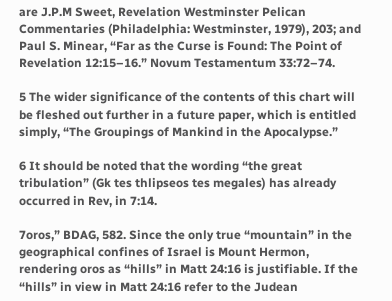are J.P.M Sweet, Revelation Westminster Pelican Commentaries (Philadelphia: Westminster, 1979), 203; and Paul S. Minear, “Far as the Curse is Found: The Point of Revelation 12:15–16.” Novum Testamentum 33:72–74.

5 The wider significance of the contents of this chart will be fleshed out further in a future paper, which is entitled simply, “The Groupings of Mankind in the Apocalypse.”

6 It should be noted that the wording “the great tribulation” (Gk tes thlipseos tes megales) has already occurred in Rev, in 7:14.

7oros,” BDAG, 582. Since the only true “mountain” in the geographical confines of Israel is Mount Hermon, rendering oros as “hills” in Matt 24:16 is justifiable. If the “hills” in view in Matt 24:16 refer to the Judean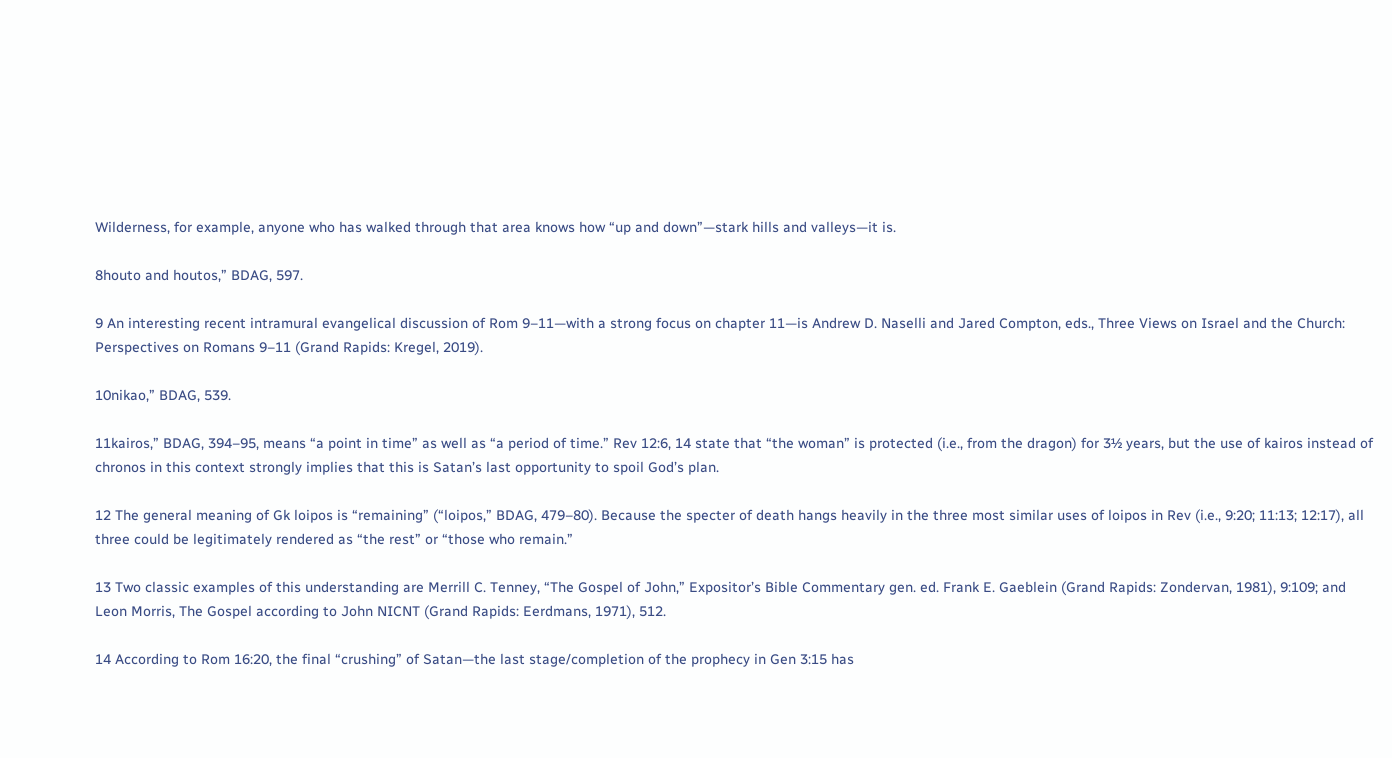Wilderness, for example, anyone who has walked through that area knows how “up and down”—stark hills and valleys—it is.

8houto and houtos,” BDAG, 597.

9 An interesting recent intramural evangelical discussion of Rom 9–11—with a strong focus on chapter 11—is Andrew D. Naselli and Jared Compton, eds., Three Views on Israel and the Church: Perspectives on Romans 9–11 (Grand Rapids: Kregel, 2019).

10nikao,” BDAG, 539.

11kairos,” BDAG, 394–95, means “a point in time” as well as “a period of time.” Rev 12:6, 14 state that “the woman” is protected (i.e., from the dragon) for 3½ years, but the use of kairos instead of chronos in this context strongly implies that this is Satan’s last opportunity to spoil God’s plan.

12 The general meaning of Gk loipos is “remaining” (“loipos,” BDAG, 479–80). Because the specter of death hangs heavily in the three most similar uses of loipos in Rev (i.e., 9:20; 11:13; 12:17), all three could be legitimately rendered as “the rest” or “those who remain.”

13 Two classic examples of this understanding are Merrill C. Tenney, “The Gospel of John,” Expositor’s Bible Commentary gen. ed. Frank E. Gaeblein (Grand Rapids: Zondervan, 1981), 9:109; and Leon Morris, The Gospel according to John NICNT (Grand Rapids: Eerdmans, 1971), 512.

14 According to Rom 16:20, the final “crushing” of Satan—the last stage/completion of the prophecy in Gen 3:15 has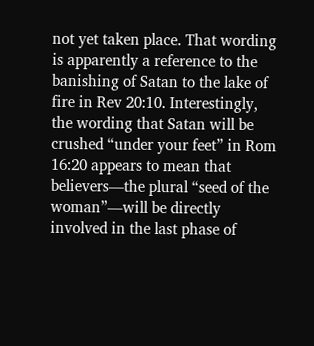not yet taken place. That wording is apparently a reference to the banishing of Satan to the lake of fire in Rev 20:10. Interestingly, the wording that Satan will be crushed “under your feet” in Rom 16:20 appears to mean that believers—the plural “seed of the woman”—will be directly involved in the last phase of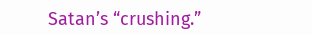Satan’s “crushing.”